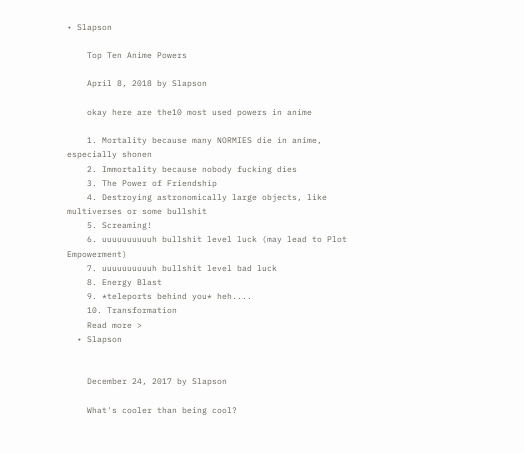• Slapson

    Top Ten Anime Powers

    April 8, 2018 by Slapson

    okay here are the10 most used powers in anime

    1. Mortality because many NORMIES die in anime, especially shonen
    2. Immortality because nobody fucking dies
    3. The Power of Friendship
    4. Destroying astronomically large objects, like multiverses or some bullshit
    5. Screaming!
    6. uuuuuuuuuuh bullshit level luck (may lead to Plot Empowerment)
    7. uuuuuuuuuuh bullshit level bad luck
    8. Energy Blast
    9. *teleports behind you* heh....
    10. Transformation
    Read more >
  • Slapson


    December 24, 2017 by Slapson

    What's cooler than being cool?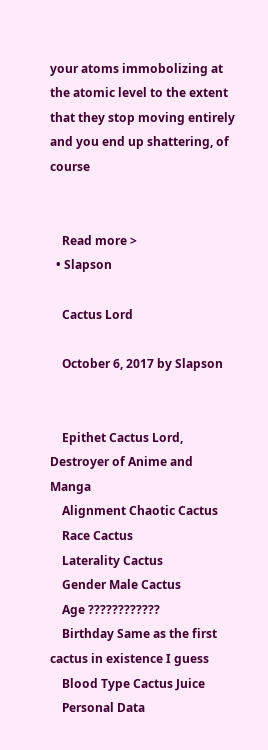your atoms immobolizing at the atomic level to the extent that they stop moving entirely and you end up shattering, of course


    Read more >
  • Slapson

    Cactus Lord

    October 6, 2017 by Slapson


    Epithet Cactus Lord, Destroyer of Anime and Manga
    Alignment Chaotic Cactus
    Race Cactus
    Laterality Cactus
    Gender Male Cactus
    Age ????????????
    Birthday Same as the first cactus in existence I guess
    Blood Type Cactus Juice
    Personal Data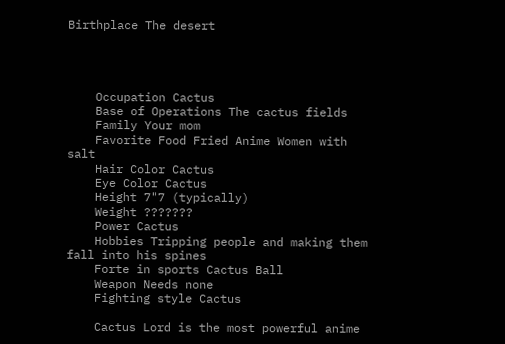Birthplace The desert




    Occupation Cactus
    Base of Operations The cactus fields
    Family Your mom
    Favorite Food Fried Anime Women with salt
    Hair Color Cactus
    Eye Color Cactus
    Height 7"7 (typically)
    Weight ???????
    Power Cactus
    Hobbies Tripping people and making them fall into his spines
    Forte in sports Cactus Ball
    Weapon Needs none
    Fighting style Cactus

    Cactus Lord is the most powerful anime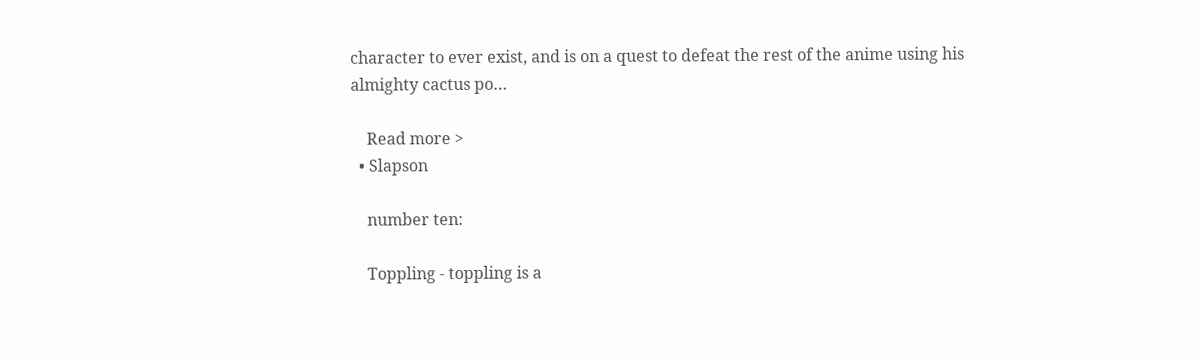character to ever exist, and is on a quest to defeat the rest of the anime using his almighty cactus po…

    Read more >
  • Slapson

    number ten:

    Toppling - toppling is a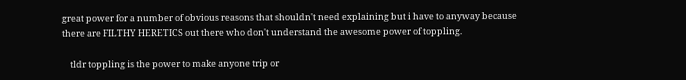great power for a number of obvious reasons that shouldn't need explaining but i have to anyway because there are FILTHY HERETICS out there who don't understand the awesome power of toppling.

    tldr toppling is the power to make anyone trip or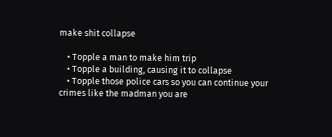make shit collapse

    • Topple a man to make him trip
    • Topple a building, causing it to collapse
    • Topple those police cars so you can continue your crimes like the madman you are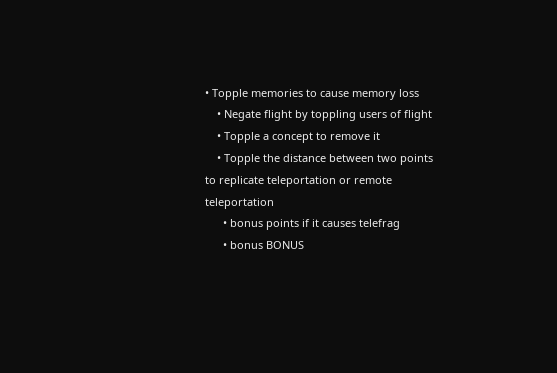• Topple memories to cause memory loss
    • Negate flight by toppling users of flight
    • Topple a concept to remove it
    • Topple the distance between two points to replicate teleportation or remote teleportation
      • bonus points if it causes telefrag
      • bonus BONUS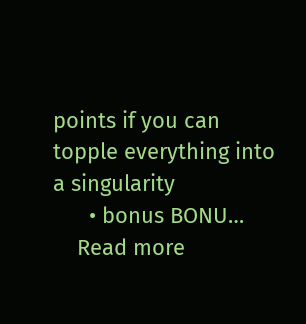points if you can topple everything into a singularity
      • bonus BONU…
    Read more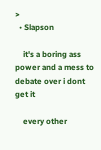>
  • Slapson

    it's a boring ass power and a mess to debate over i dont get it

    every other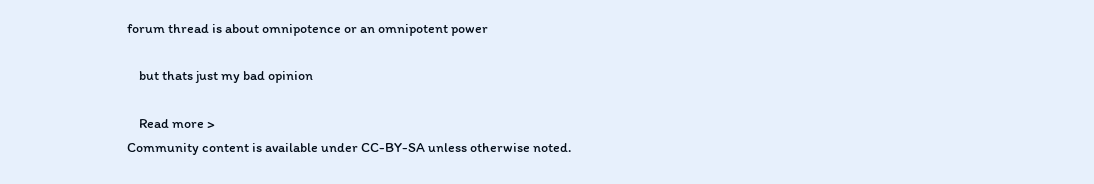forum thread is about omnipotence or an omnipotent power

    but thats just my bad opinion

    Read more >
Community content is available under CC-BY-SA unless otherwise noted.